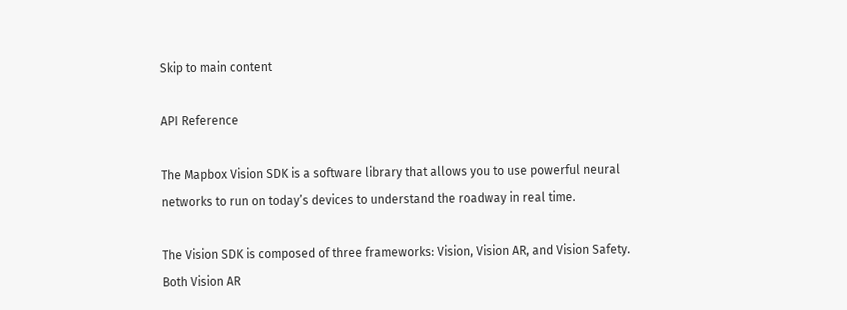Skip to main content

API Reference

The Mapbox Vision SDK is a software library that allows you to use powerful neural networks to run on today’s devices to understand the roadway in real time.

The Vision SDK is composed of three frameworks: Vision, Vision AR, and Vision Safety. Both Vision AR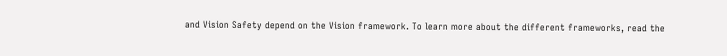and Vision Safety depend on the Vision framework. To learn more about the different frameworks, read the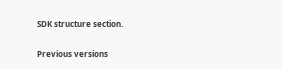SDK structure section.

Previous versions